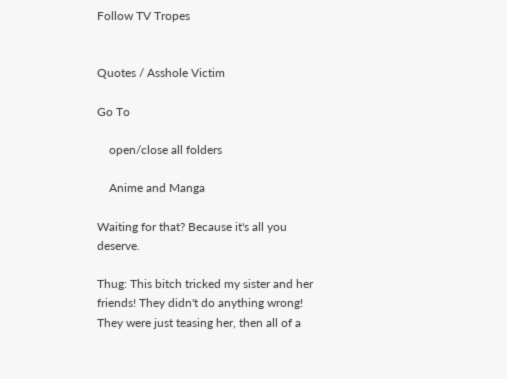Follow TV Tropes


Quotes / Asshole Victim

Go To

    open/close all folders

    Anime and Manga

Waiting for that? Because it's all you deserve.

Thug: This bitch tricked my sister and her friends! They didn't do anything wrong! They were just teasing her, then all of a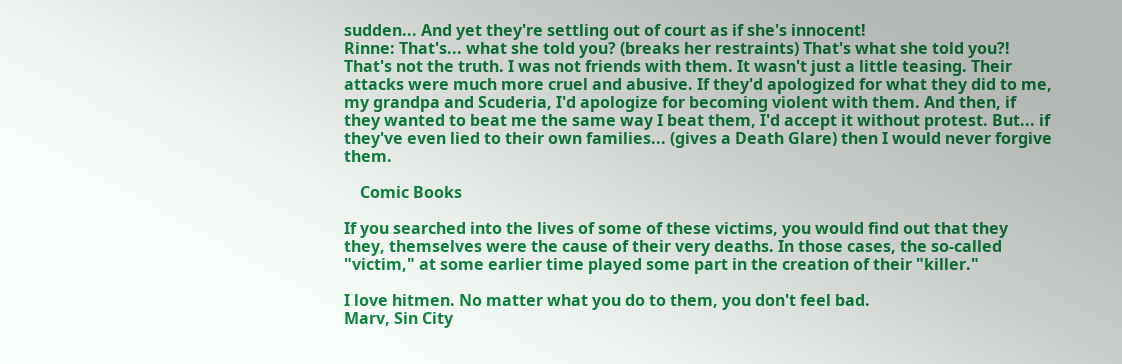sudden... And yet they're settling out of court as if she's innocent!
Rinne: That's... what she told you? (breaks her restraints) That's what she told you?! That's not the truth. I was not friends with them. It wasn't just a little teasing. Their attacks were much more cruel and abusive. If they'd apologized for what they did to me, my grandpa and Scuderia, I'd apologize for becoming violent with them. And then, if they wanted to beat me the same way I beat them, I'd accept it without protest. But... if they've even lied to their own families... (gives a Death Glare) then I would never forgive them.

    Comic Books

If you searched into the lives of some of these victims, you would find out that they they, themselves were the cause of their very deaths. In those cases, the so-called "victim," at some earlier time played some part in the creation of their "killer."

I love hitmen. No matter what you do to them, you don't feel bad.
Marv, Sin City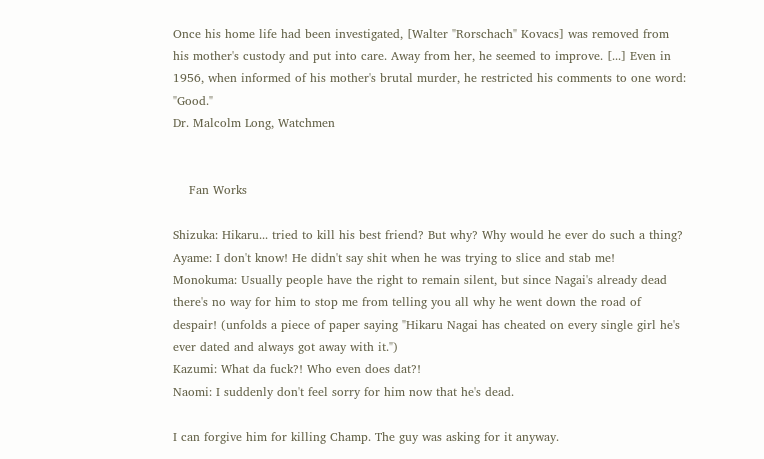Once his home life had been investigated, [Walter "Rorschach" Kovacs] was removed from his mother's custody and put into care. Away from her, he seemed to improve. [...] Even in 1956, when informed of his mother's brutal murder, he restricted his comments to one word: "Good."
Dr. Malcolm Long, Watchmen


    Fan Works

Shizuka: Hikaru... tried to kill his best friend? But why? Why would he ever do such a thing?
Ayame: I don't know! He didn't say shit when he was trying to slice and stab me!
Monokuma: Usually people have the right to remain silent, but since Nagai's already dead there's no way for him to stop me from telling you all why he went down the road of despair! (unfolds a piece of paper saying "Hikaru Nagai has cheated on every single girl he's ever dated and always got away with it.")
Kazumi: What da fuck?! Who even does dat?!
Naomi: I suddenly don't feel sorry for him now that he's dead.

I can forgive him for killing Champ. The guy was asking for it anyway.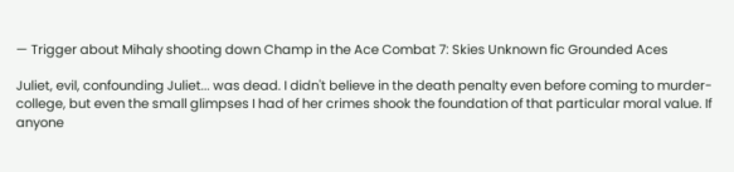— Trigger about Mihaly shooting down Champ in the Ace Combat 7: Skies Unknown fic Grounded Aces

Juliet, evil, confounding Juliet... was dead. I didn't believe in the death penalty even before coming to murder-college, but even the small glimpses I had of her crimes shook the foundation of that particular moral value. If anyone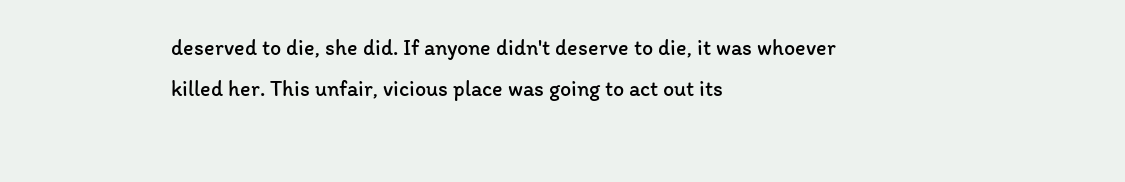deserved to die, she did. If anyone didn't deserve to die, it was whoever killed her. This unfair, vicious place was going to act out its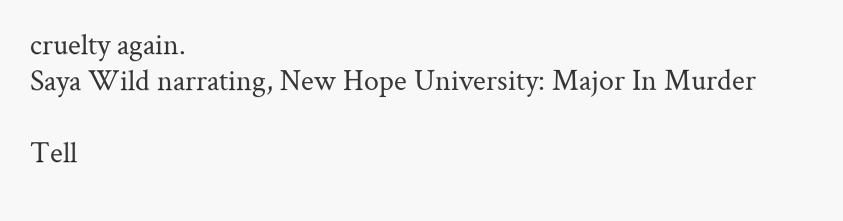cruelty again.
Saya Wild narrating, New Hope University: Major In Murder

Tell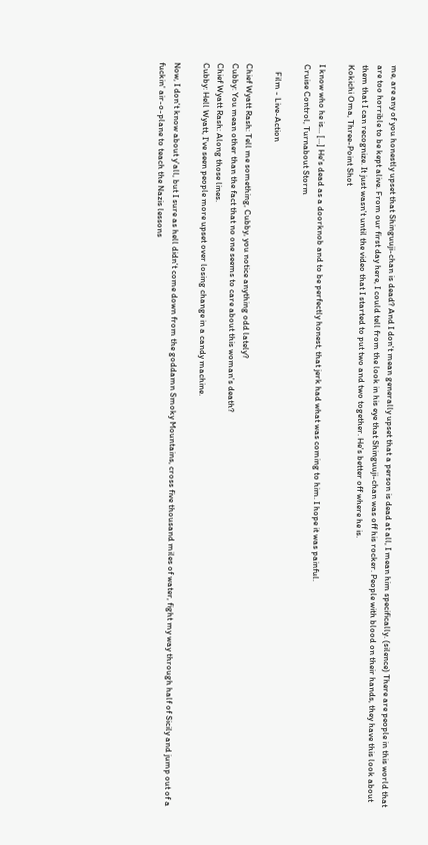me, are any of you honestly upset that Shinguuji-chan is dead? And I don't mean generally upset that a person is dead at all, I mean him specifically. (silence) There are people in this world that are too horrible to be kept alive. From our first day here, I could tell from the look in his eye that Shinguuji-chan was off his rocker. People with blood on their hands, they have this look about them that I can recognize. It just wasn't until the video that I started to put two and two together. He's better off where he is.
Kokichi Oma, Three-Point Shot

I know who he is... [...] He's dead as a doorknob and to be perfectly honest, that jerk had what was coming to him. I hope it was painful.
Cruise Control, Turnabout Storm

    Film - Live-Action

Chief Wyatt Rash: Tell me something, Cubby, you notice anything odd lately?
Cubby: You mean other than the fact that no one seems to care about this woman's death?
Chief Wyatt Rash: Along those lines.
Cubby: Hell Wyatt, I've seen people more upset over losing change in a candy machine.

Now, I don't know about y'all, but I sure as hell didn't come down from the goddamn Smoky Mountains, cross five thousand miles of water, fight my way through half of Sicily and jump out of a fuckin' air-o-plane to teach the Nazis lessons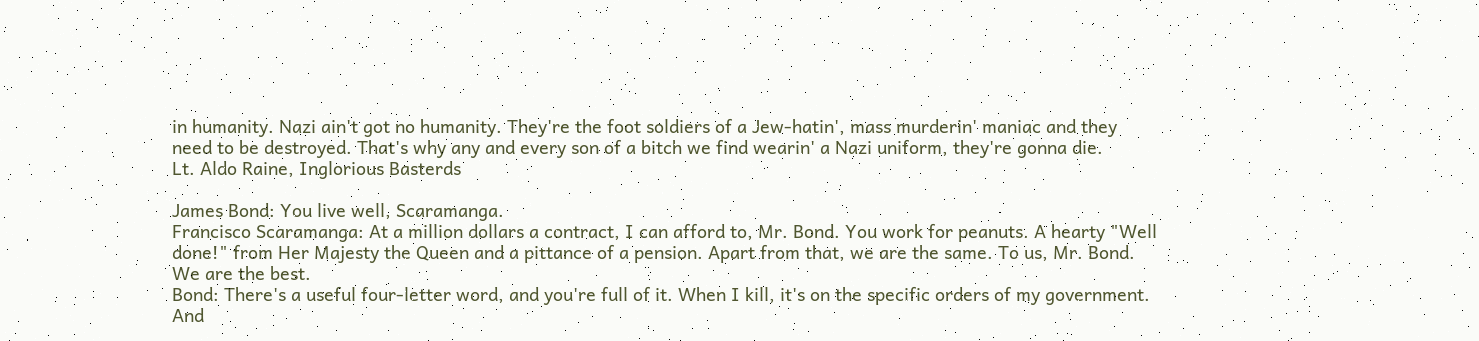in humanity. Nazi ain't got no humanity. They're the foot soldiers of a Jew-hatin', mass murderin' maniac and they need to be destroyed. That's why any and every son of a bitch we find wearin' a Nazi uniform, they're gonna die.
Lt. Aldo Raine, Inglorious Basterds

James Bond: You live well, Scaramanga.
Francisco Scaramanga: At a million dollars a contract, I can afford to, Mr. Bond. You work for peanuts. A hearty "Well done!" from Her Majesty the Queen and a pittance of a pension. Apart from that, we are the same. To us, Mr. Bond. We are the best.
Bond: There's a useful four-letter word, and you're full of it. When I kill, it's on the specific orders of my government. And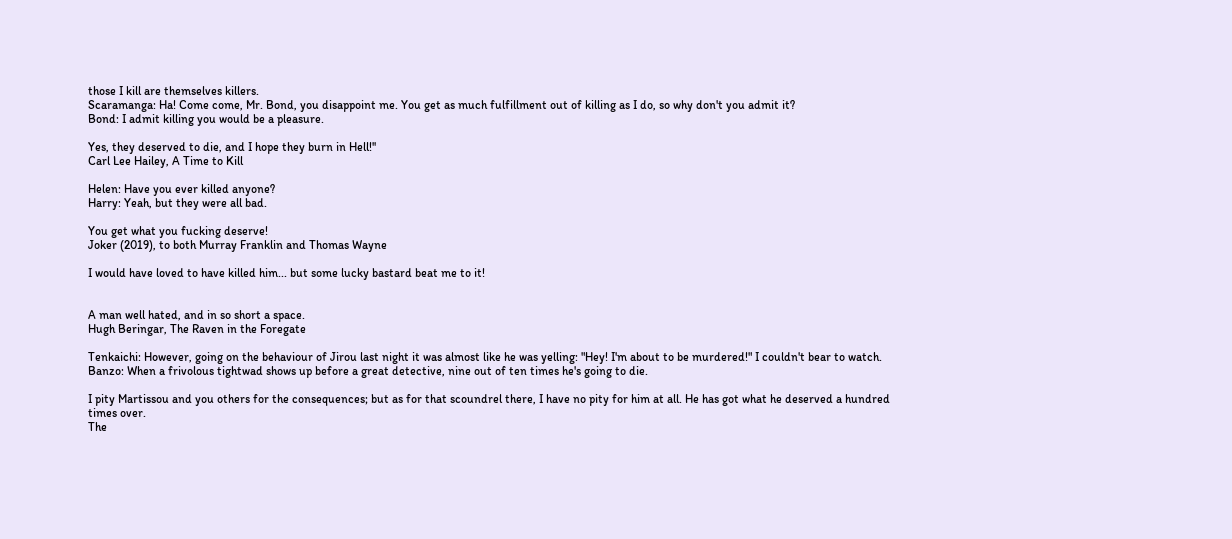those I kill are themselves killers.
Scaramanga: Ha! Come come, Mr. Bond, you disappoint me. You get as much fulfillment out of killing as I do, so why don't you admit it?
Bond: I admit killing you would be a pleasure.

Yes, they deserved to die, and I hope they burn in Hell!''
Carl Lee Hailey, A Time to Kill

Helen: Have you ever killed anyone?
Harry: Yeah, but they were all bad.

You get what you fucking deserve!
Joker (2019), to both Murray Franklin and Thomas Wayne

I would have loved to have killed him... but some lucky bastard beat me to it!


A man well hated, and in so short a space.
Hugh Beringar, The Raven in the Foregate

Tenkaichi: However, going on the behaviour of Jirou last night it was almost like he was yelling: "Hey! I'm about to be murdered!" I couldn't bear to watch.
Banzo: When a frivolous tightwad shows up before a great detective, nine out of ten times he's going to die.

I pity Martissou and you others for the consequences; but as for that scoundrel there, I have no pity for him at all. He has got what he deserved a hundred times over.
The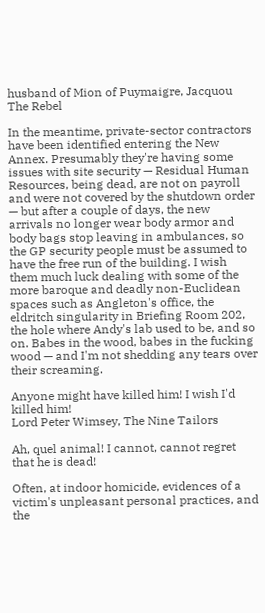husband of Mion of Puymaigre, Jacquou The Rebel

In the meantime, private-sector contractors have been identified entering the New Annex. Presumably they're having some issues with site security — Residual Human Resources, being dead, are not on payroll and were not covered by the shutdown order — but after a couple of days, the new arrivals no longer wear body armor and body bags stop leaving in ambulances, so the GP security people must be assumed to have the free run of the building. I wish them much luck dealing with some of the more baroque and deadly non-Euclidean spaces such as Angleton's office, the eldritch singularity in Briefing Room 202, the hole where Andy's lab used to be, and so on. Babes in the wood, babes in the fucking wood — and I'm not shedding any tears over their screaming.

Anyone might have killed him! I wish I'd killed him!
Lord Peter Wimsey, The Nine Tailors

Ah, quel animal! I cannot, cannot regret that he is dead!

Often, at indoor homicide, evidences of a victim's unpleasant personal practices, and the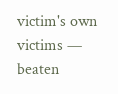victim's own victims — beaten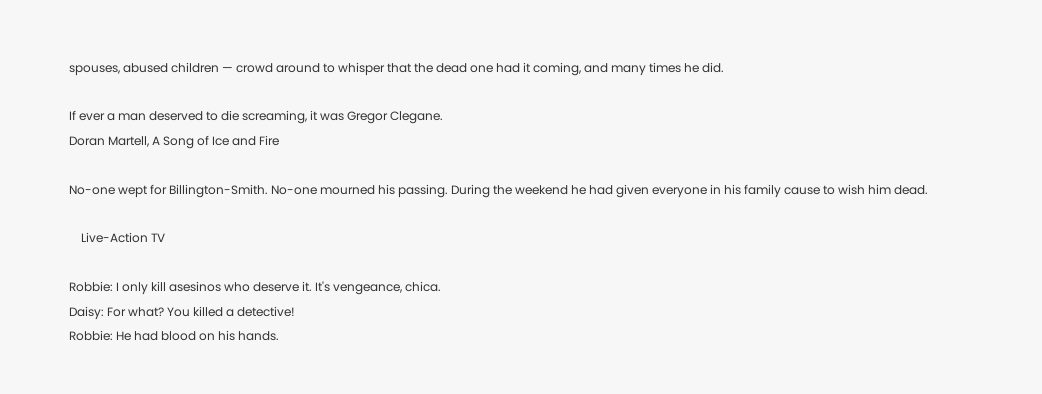spouses, abused children — crowd around to whisper that the dead one had it coming, and many times he did.

If ever a man deserved to die screaming, it was Gregor Clegane.
Doran Martell, A Song of Ice and Fire

No-one wept for Billington-Smith. No-one mourned his passing. During the weekend he had given everyone in his family cause to wish him dead.

    Live-Action TV

Robbie: I only kill asesinos who deserve it. It's vengeance, chica.
Daisy: For what? You killed a detective!
Robbie: He had blood on his hands.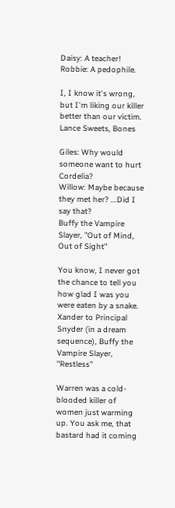Daisy: A teacher!
Robbie: A pedophile.

I, I know it's wrong, but I'm liking our killer better than our victim.
Lance Sweets, Bones

Giles: Why would someone want to hurt Cordelia?
Willow: Maybe because they met her? ...Did I say that?
Buffy the Vampire Slayer, "Out of Mind, Out of Sight"

You know, I never got the chance to tell you how glad I was you were eaten by a snake.
Xander to Principal Snyder (in a dream sequence), Buffy the Vampire Slayer, "Restless"

Warren was a cold-blooded killer of women just warming up. You ask me, that bastard had it coming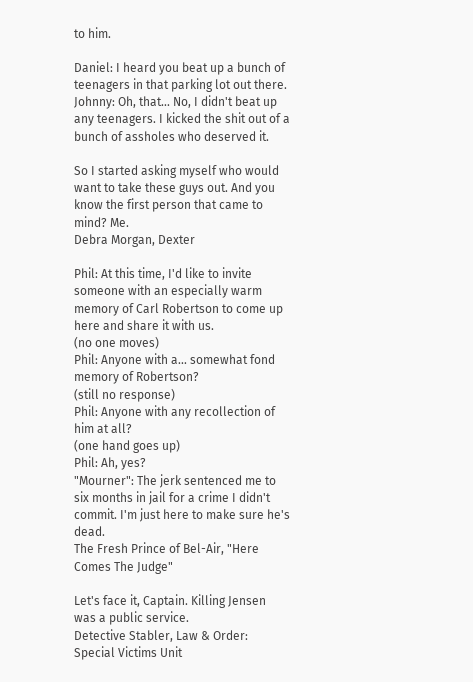to him.

Daniel: I heard you beat up a bunch of teenagers in that parking lot out there.
Johnny: Oh, that... No, I didn't beat up any teenagers. I kicked the shit out of a bunch of assholes who deserved it.

So I started asking myself who would want to take these guys out. And you know the first person that came to mind? Me.
Debra Morgan, Dexter

Phil: At this time, I'd like to invite someone with an especially warm memory of Carl Robertson to come up here and share it with us.
(no one moves)
Phil: Anyone with a... somewhat fond memory of Robertson?
(still no response)
Phil: Anyone with any recollection of him at all?
(one hand goes up)
Phil: Ah, yes?
"Mourner": The jerk sentenced me to six months in jail for a crime I didn't commit. I'm just here to make sure he's dead.
The Fresh Prince of Bel-Air, "Here Comes The Judge"

Let's face it, Captain. Killing Jensen was a public service.
Detective Stabler, Law & Order: Special Victims Unit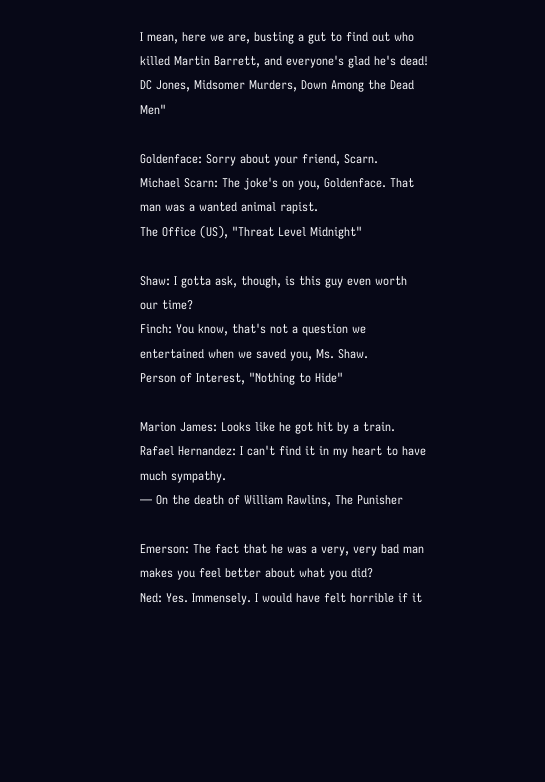I mean, here we are, busting a gut to find out who killed Martin Barrett, and everyone's glad he's dead!
DC Jones, Midsomer Murders, Down Among the Dead Men"

Goldenface: Sorry about your friend, Scarn.
Michael Scarn: The joke's on you, Goldenface. That man was a wanted animal rapist.
The Office (US), "Threat Level Midnight"

Shaw: I gotta ask, though, is this guy even worth our time?
Finch: You know, that's not a question we entertained when we saved you, Ms. Shaw.
Person of Interest, "Nothing to Hide"

Marion James: Looks like he got hit by a train.
Rafael Hernandez: I can't find it in my heart to have much sympathy.
— On the death of William Rawlins, The Punisher

Emerson: The fact that he was a very, very bad man makes you feel better about what you did?
Ned: Yes. Immensely. I would have felt horrible if it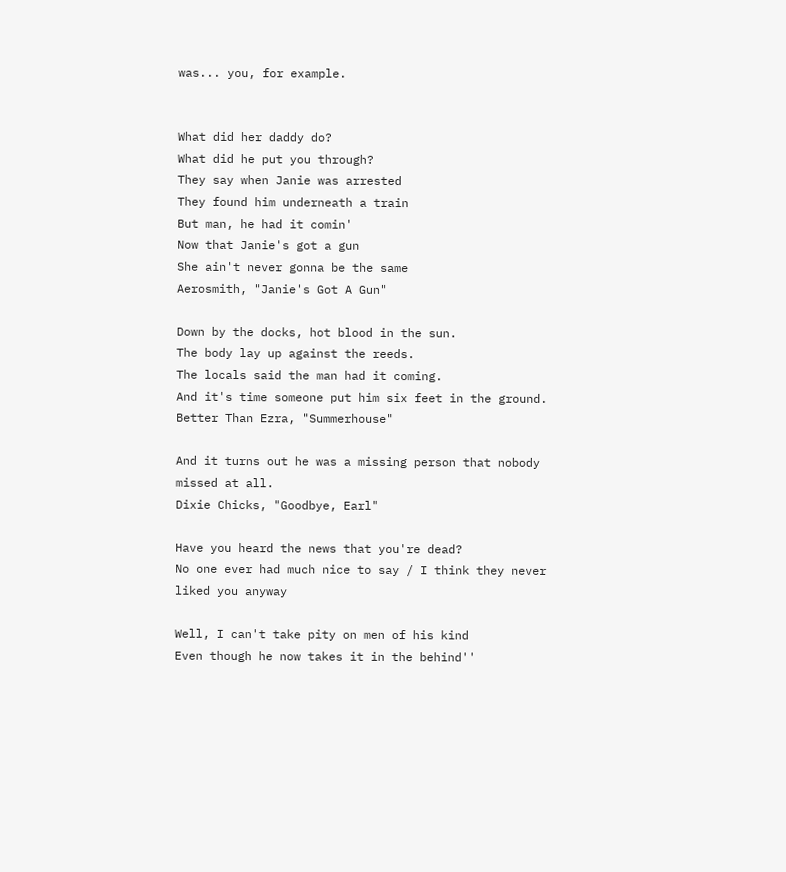was... you, for example.


What did her daddy do?
What did he put you through?
They say when Janie was arrested
They found him underneath a train
But man, he had it comin'
Now that Janie's got a gun
She ain't never gonna be the same
Aerosmith, "Janie's Got A Gun"

Down by the docks, hot blood in the sun.
The body lay up against the reeds.
The locals said the man had it coming.
And it's time someone put him six feet in the ground.
Better Than Ezra, "Summerhouse"

And it turns out he was a missing person that nobody missed at all.
Dixie Chicks, "Goodbye, Earl"

Have you heard the news that you're dead?
No one ever had much nice to say / I think they never liked you anyway

Well, I can't take pity on men of his kind
Even though he now takes it in the behind''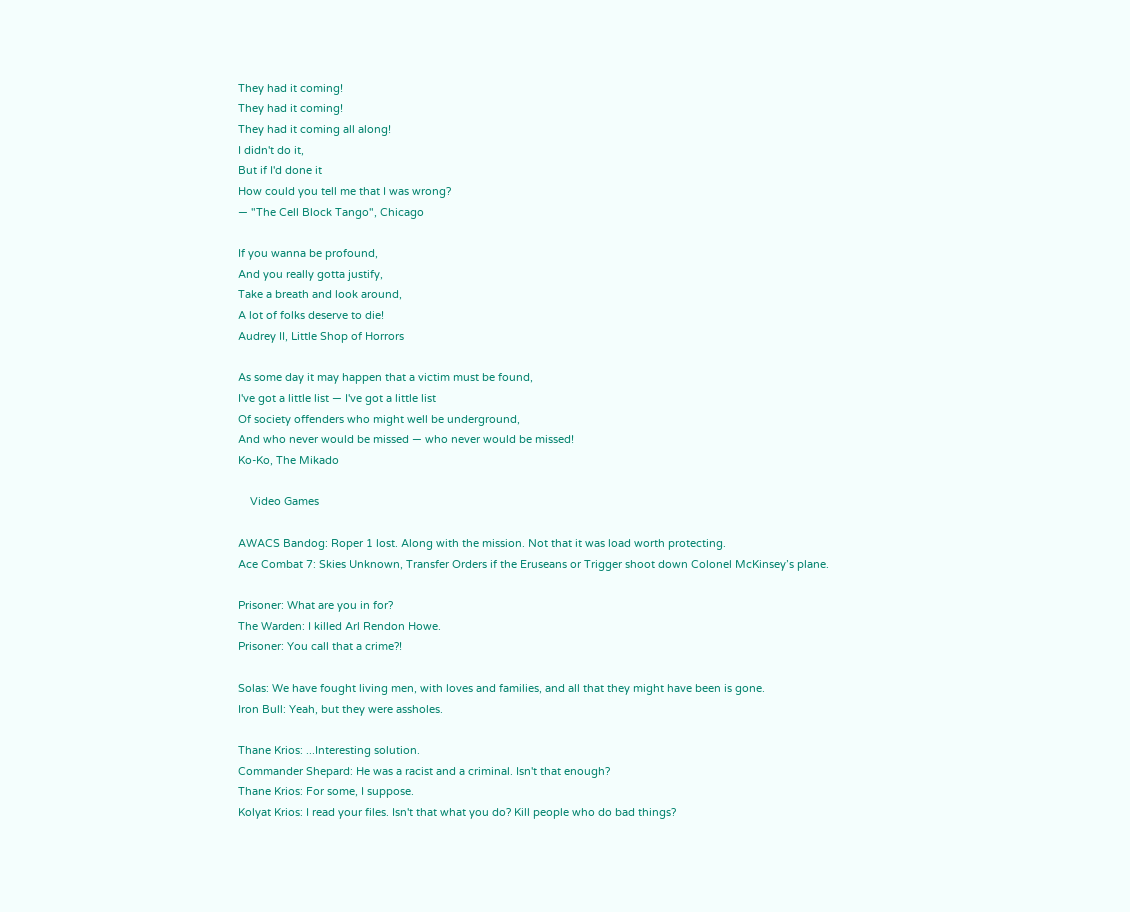They had it coming!
They had it coming!
They had it coming all along!
I didn't do it,
But if I'd done it
How could you tell me that I was wrong?
— "The Cell Block Tango", Chicago

If you wanna be profound,
And you really gotta justify,
Take a breath and look around,
A lot of folks deserve to die!
Audrey II, Little Shop of Horrors

As some day it may happen that a victim must be found,
I've got a little list — I've got a little list
Of society offenders who might well be underground,
And who never would be missed — who never would be missed!
Ko-Ko, The Mikado

    Video Games

AWACS Bandog: Roper 1 lost. Along with the mission. Not that it was load worth protecting.
Ace Combat 7: Skies Unknown, Transfer Orders if the Eruseans or Trigger shoot down Colonel McKinsey’s plane.

Prisoner: What are you in for?
The Warden: I killed Arl Rendon Howe.
Prisoner: You call that a crime?!

Solas: We have fought living men, with loves and families, and all that they might have been is gone.
Iron Bull: Yeah, but they were assholes.

Thane Krios: ...Interesting solution.
Commander Shepard: He was a racist and a criminal. Isn't that enough?
Thane Krios: For some, I suppose.
Kolyat Krios: I read your files. Isn't that what you do? Kill people who do bad things?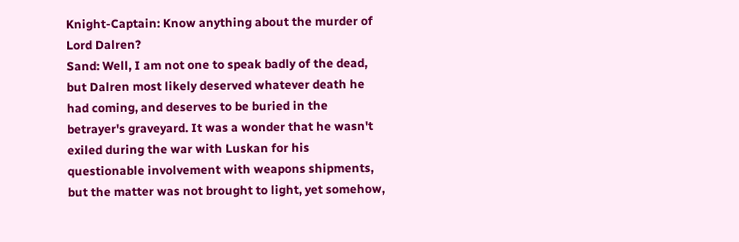Knight-Captain: Know anything about the murder of Lord Dalren?
Sand: Well, I am not one to speak badly of the dead, but Dalren most likely deserved whatever death he had coming, and deserves to be buried in the betrayer's graveyard. It was a wonder that he wasn't exiled during the war with Luskan for his questionable involvement with weapons shipments, but the matter was not brought to light, yet somehow,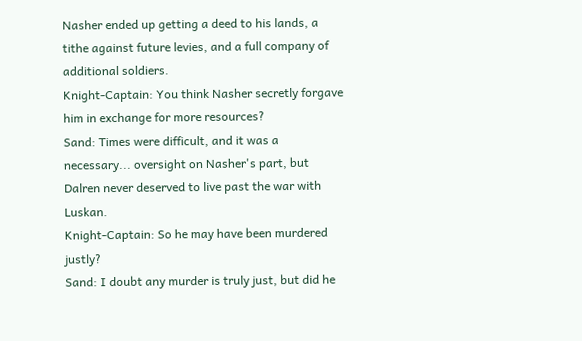Nasher ended up getting a deed to his lands, a tithe against future levies, and a full company of additional soldiers.
Knight-Captain: You think Nasher secretly forgave him in exchange for more resources?
Sand: Times were difficult, and it was a necessary... oversight on Nasher's part, but Dalren never deserved to live past the war with Luskan.
Knight-Captain: So he may have been murdered justly?
Sand: I doubt any murder is truly just, but did he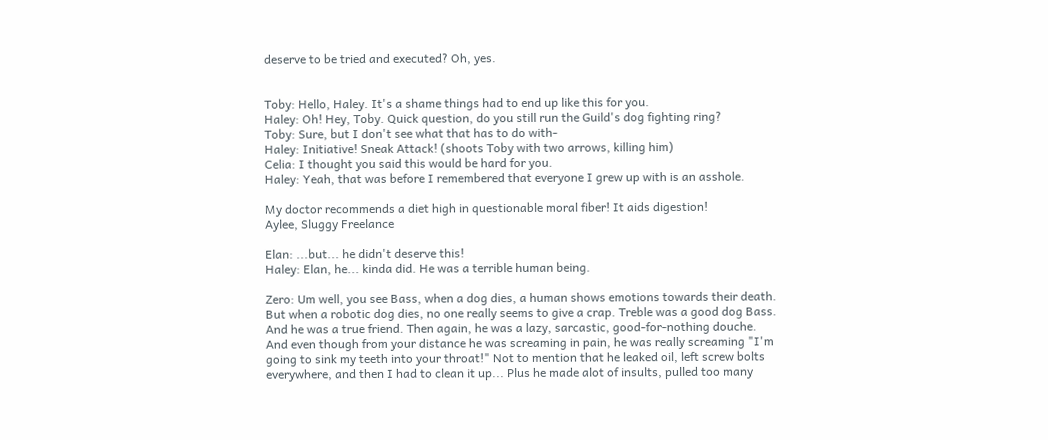deserve to be tried and executed? Oh, yes.


Toby: Hello, Haley. It's a shame things had to end up like this for you.
Haley: Oh! Hey, Toby. Quick question, do you still run the Guild's dog fighting ring?
Toby: Sure, but I don't see what that has to do with-
Haley: Initiative! Sneak Attack! (shoots Toby with two arrows, killing him)
Celia: I thought you said this would be hard for you.
Haley: Yeah, that was before I remembered that everyone I grew up with is an asshole.

My doctor recommends a diet high in questionable moral fiber! It aids digestion!
Aylee, Sluggy Freelance

Elan: ...but... he didn't deserve this!
Haley: Elan, he... kinda did. He was a terrible human being.

Zero: Um well, you see Bass, when a dog dies, a human shows emotions towards their death. But when a robotic dog dies, no one really seems to give a crap. Treble was a good dog Bass. And he was a true friend. Then again, he was a lazy, sarcastic, good-for-nothing douche. And even though from your distance he was screaming in pain, he was really screaming "I'm going to sink my teeth into your throat!" Not to mention that he leaked oil, left screw bolts everywhere, and then I had to clean it up... Plus he made alot of insults, pulled too many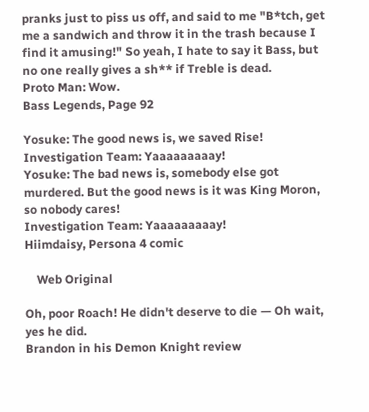pranks just to piss us off, and said to me "B*tch, get me a sandwich and throw it in the trash because I find it amusing!" So yeah, I hate to say it Bass, but no one really gives a sh** if Treble is dead.
Proto Man: Wow.
Bass Legends, Page 92

Yosuke: The good news is, we saved Rise!
Investigation Team: Yaaaaaaaaay!
Yosuke: The bad news is, somebody else got murdered. But the good news is it was King Moron, so nobody cares!
Investigation Team: Yaaaaaaaaay!
Hiimdaisy, Persona 4 comic

    Web Original

Oh, poor Roach! He didn't deserve to die — Oh wait, yes he did.
Brandon in his Demon Knight review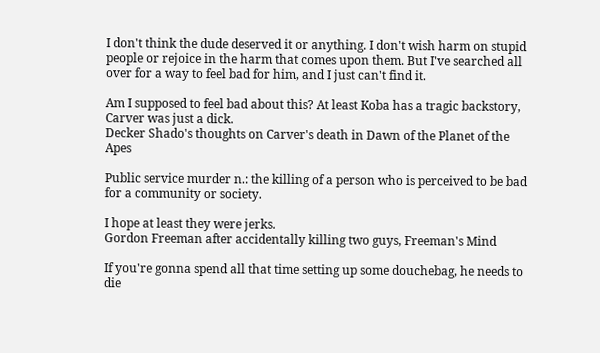I don't think the dude deserved it or anything. I don't wish harm on stupid people or rejoice in the harm that comes upon them. But I've searched all over for a way to feel bad for him, and I just can't find it.

Am I supposed to feel bad about this? At least Koba has a tragic backstory, Carver was just a dick.
Decker Shado's thoughts on Carver's death in Dawn of the Planet of the Apes

Public service murder n.: the killing of a person who is perceived to be bad for a community or society.

I hope at least they were jerks.
Gordon Freeman after accidentally killing two guys, Freeman's Mind

If you're gonna spend all that time setting up some douchebag, he needs to die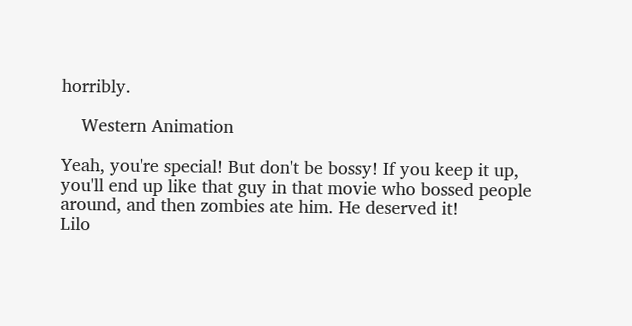horribly.

    Western Animation

Yeah, you're special! But don't be bossy! If you keep it up, you'll end up like that guy in that movie who bossed people around, and then zombies ate him. He deserved it!
Lilo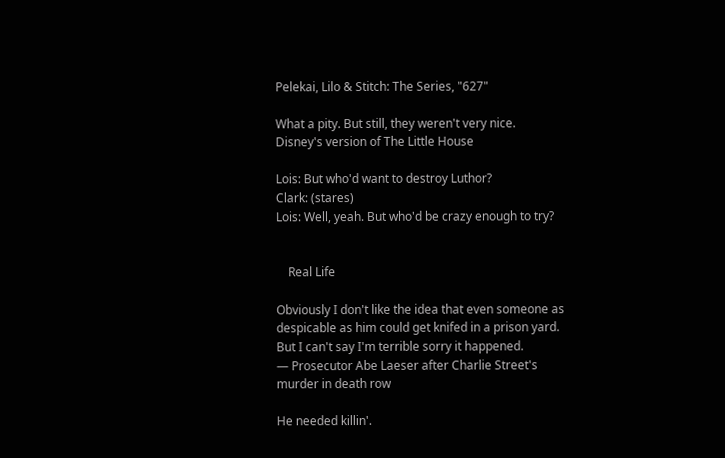Pelekai, Lilo & Stitch: The Series, "627"

What a pity. But still, they weren't very nice.
Disney's version of The Little House

Lois: But who'd want to destroy Luthor?
Clark: (stares)
Lois: Well, yeah. But who'd be crazy enough to try?


    Real Life

Obviously I don't like the idea that even someone as despicable as him could get knifed in a prison yard. But I can't say I'm terrible sorry it happened.
— Prosecutor Abe Laeser after Charlie Street's murder in death row

He needed killin'.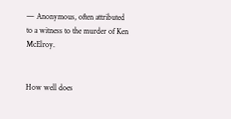— Anonymous, often attributed to a witness to the murder of Ken McElroy.


How well does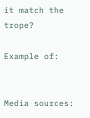it match the trope?

Example of:


Media sources: